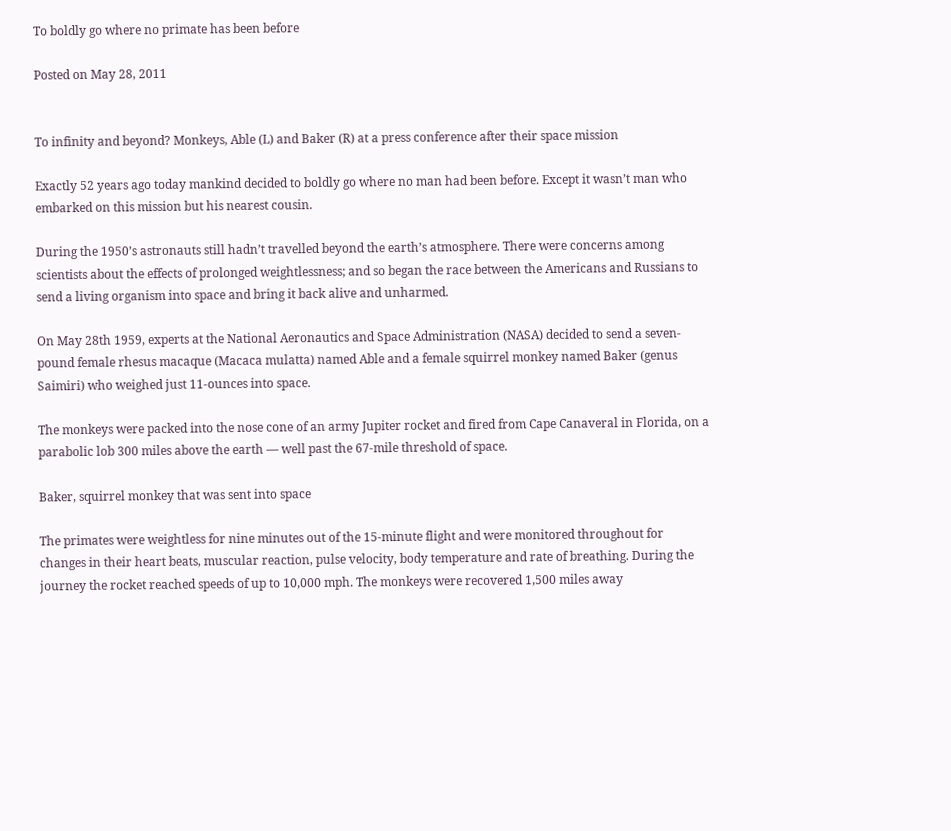To boldly go where no primate has been before

Posted on May 28, 2011


To infinity and beyond? Monkeys, Able (L) and Baker (R) at a press conference after their space mission

Exactly 52 years ago today mankind decided to boldly go where no man had been before. Except it wasn’t man who embarked on this mission but his nearest cousin.

During the 1950’s astronauts still hadn’t travelled beyond the earth’s atmosphere. There were concerns among scientists about the effects of prolonged weightlessness; and so began the race between the Americans and Russians to send a living organism into space and bring it back alive and unharmed.

On May 28th 1959, experts at the National Aeronautics and Space Administration (NASA) decided to send a seven-pound female rhesus macaque (Macaca mulatta) named Able and a female squirrel monkey named Baker (genus Saimiri) who weighed just 11-ounces into space.

The monkeys were packed into the nose cone of an army Jupiter rocket and fired from Cape Canaveral in Florida, on a parabolic lob 300 miles above the earth — well past the 67-mile threshold of space.

Baker, squirrel monkey that was sent into space

The primates were weightless for nine minutes out of the 15-minute flight and were monitored throughout for changes in their heart beats, muscular reaction, pulse velocity, body temperature and rate of breathing. During the journey the rocket reached speeds of up to 10,000 mph. The monkeys were recovered 1,500 miles away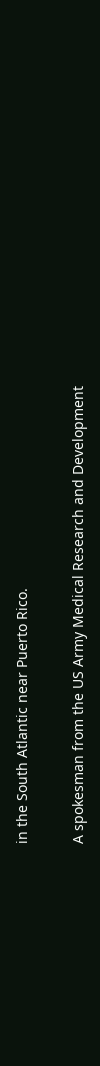in the South Atlantic near Puerto Rico.

A spokesman from the US Army Medical Research and Development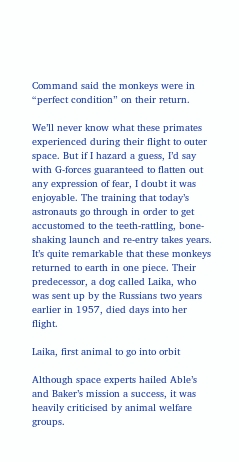Command said the monkeys were in “perfect condition” on their return.

We’ll never know what these primates experienced during their flight to outer space. But if I hazard a guess, I’d say with G-forces guaranteed to flatten out any expression of fear, I doubt it was enjoyable. The training that today’s astronauts go through in order to get accustomed to the teeth-rattling, bone-shaking launch and re-entry takes years. It’s quite remarkable that these monkeys returned to earth in one piece. Their predecessor, a dog called Laika, who was sent up by the Russians two years earlier in 1957, died days into her flight.

Laika, first animal to go into orbit

Although space experts hailed Able’s and Baker’s mission a success, it was heavily criticised by animal welfare groups.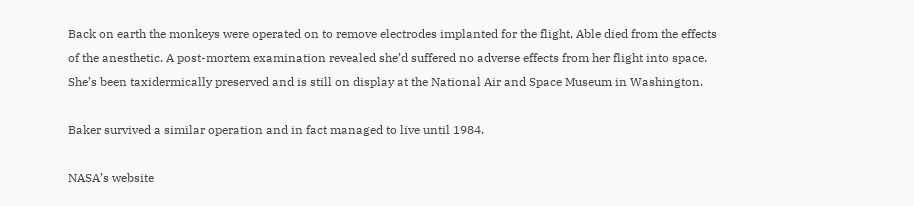Back on earth the monkeys were operated on to remove electrodes implanted for the flight, Able died from the effects of the anesthetic. A post-mortem examination revealed she’d suffered no adverse effects from her flight into space. She’s been taxidermically preserved and is still on display at the National Air and Space Museum in Washington.

Baker survived a similar operation and in fact managed to live until 1984.

NASA’s website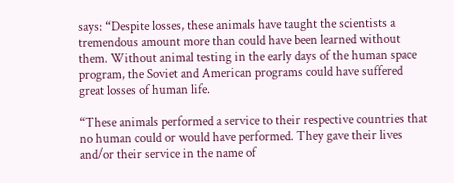says: “Despite losses, these animals have taught the scientists a tremendous amount more than could have been learned without them. Without animal testing in the early days of the human space program, the Soviet and American programs could have suffered great losses of human life.

“These animals performed a service to their respective countries that no human could or would have performed. They gave their lives and/or their service in the name of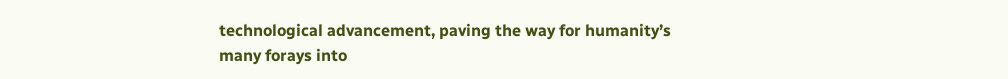technological advancement, paving the way for humanity’s many forays into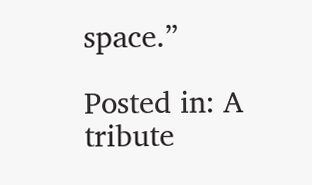space.”

Posted in: A tribute